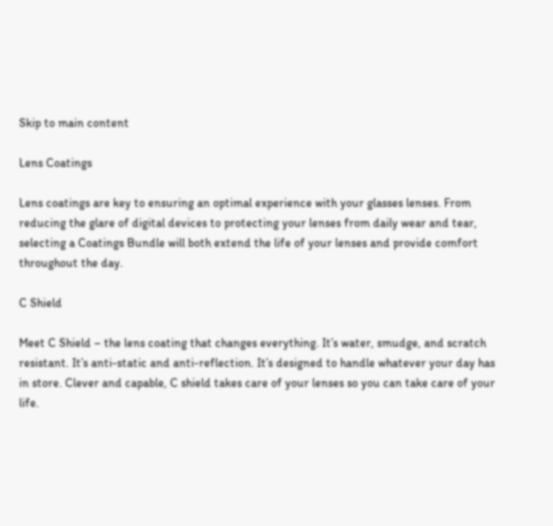Skip to main content

Lens Coatings

Lens coatings are key to ensuring an optimal experience with your glasses lenses. From reducing the glare of digital devices to protecting your lenses from daily wear and tear, selecting a Coatings Bundle will both extend the life of your lenses and provide comfort throughout the day.

C Shield

Meet C Shield – the lens coating that changes everything. It’s water, smudge, and scratch resistant. It’s anti-static and anti-reflection. It’s designed to handle whatever your day has in store. Clever and capable, C shield takes care of your lenses so you can take care of your life.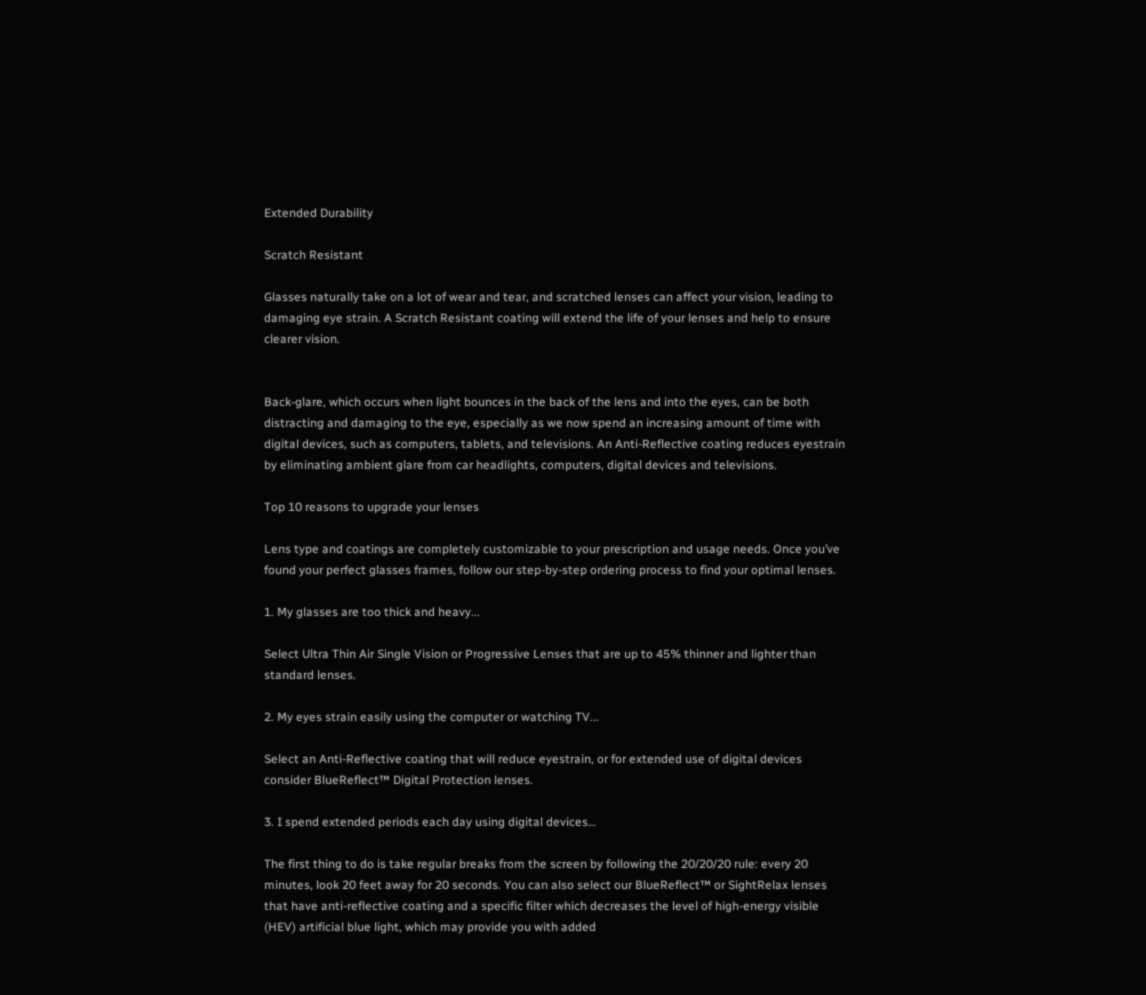Extended Durability

Scratch Resistant

Glasses naturally take on a lot of wear and tear, and scratched lenses can affect your vision, leading to damaging eye strain. A Scratch Resistant coating will extend the life of your lenses and help to ensure clearer vision.


Back-glare, which occurs when light bounces in the back of the lens and into the eyes, can be both distracting and damaging to the eye, especially as we now spend an increasing amount of time with digital devices, such as computers, tablets, and televisions. An Anti-Reflective coating reduces eyestrain by eliminating ambient glare from car headlights, computers, digital devices and televisions.

Top 10 reasons to upgrade your lenses

Lens type and coatings are completely customizable to your prescription and usage needs. Once you’ve found your perfect glasses frames, follow our step-by-step ordering process to find your optimal lenses.

1. My glasses are too thick and heavy...

Select Ultra Thin Air Single Vision or Progressive Lenses that are up to 45% thinner and lighter than standard lenses.

2. My eyes strain easily using the computer or watching TV...

Select an Anti-Reflective coating that will reduce eyestrain, or for extended use of digital devices consider BlueReflect™ Digital Protection lenses.

3. I spend extended periods each day using digital devices…

The first thing to do is take regular breaks from the screen by following the 20/20/20 rule: every 20 minutes, look 20 feet away for 20 seconds. You can also select our BlueReflect™ or SightRelax lenses that have anti-reflective coating and a specific filter which decreases the level of high-energy visible (HEV) artificial blue light, which may provide you with added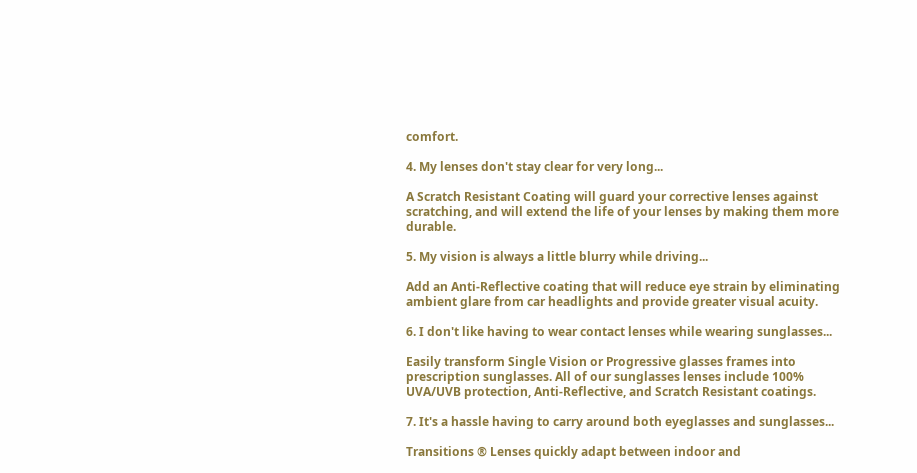comfort.

4. My lenses don't stay clear for very long...

A Scratch Resistant Coating will guard your corrective lenses against scratching, and will extend the life of your lenses by making them more durable.

5. My vision is always a little blurry while driving...

Add an Anti-Reflective coating that will reduce eye strain by eliminating ambient glare from car headlights and provide greater visual acuity.

6. I don't like having to wear contact lenses while wearing sunglasses...

Easily transform Single Vision or Progressive glasses frames into prescription sunglasses. All of our sunglasses lenses include 100% UVA/UVB protection, Anti-Reflective, and Scratch Resistant coatings.

7. It's a hassle having to carry around both eyeglasses and sunglasses...

Transitions ® Lenses quickly adapt between indoor and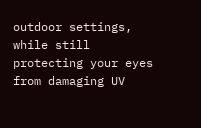outdoor settings, while still protecting your eyes from damaging UV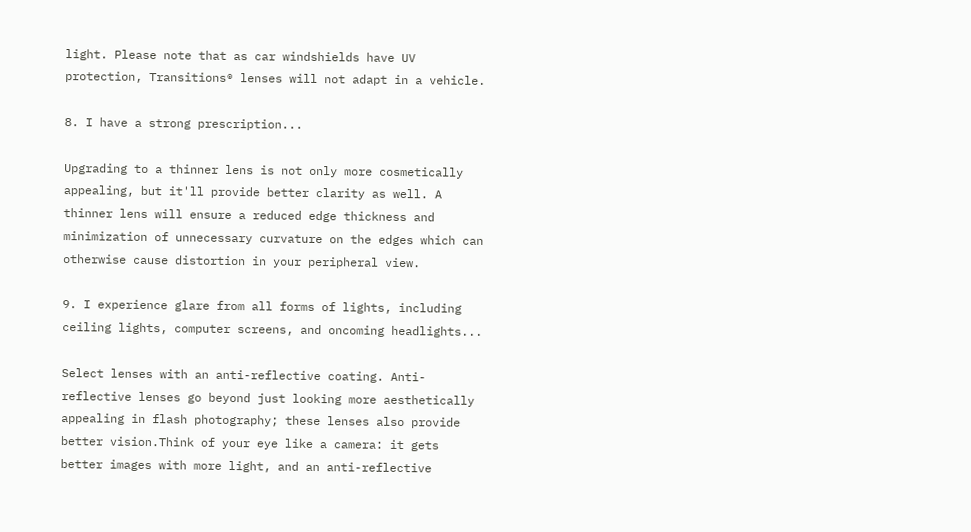light. Please note that as car windshields have UV protection, Transitions® lenses will not adapt in a vehicle.

8. I have a strong prescription...

Upgrading to a thinner lens is not only more cosmetically appealing, but it'll provide better clarity as well. A thinner lens will ensure a reduced edge thickness and minimization of unnecessary curvature on the edges which can otherwise cause distortion in your peripheral view.

9. I experience glare from all forms of lights, including ceiling lights, computer screens, and oncoming headlights...

Select lenses with an anti-reflective coating. Anti-reflective lenses go beyond just looking more aesthetically appealing in flash photography; these lenses also provide better vision.Think of your eye like a camera: it gets better images with more light, and an anti-reflective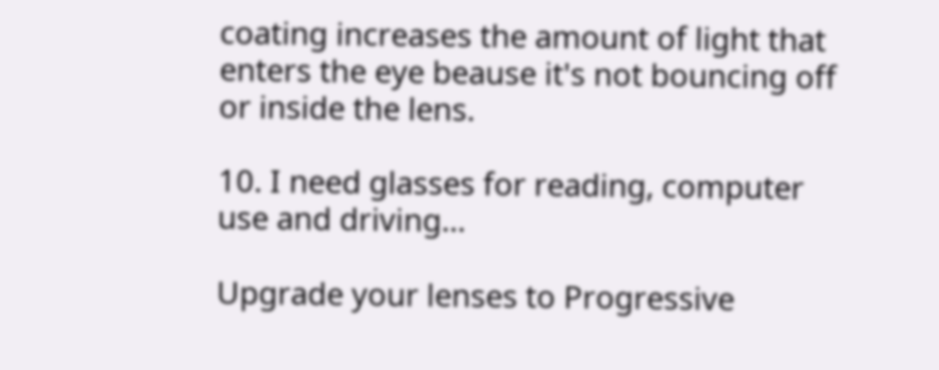coating increases the amount of light that enters the eye beause it's not bouncing off or inside the lens.

10. I need glasses for reading, computer use and driving...

Upgrade your lenses to Progressive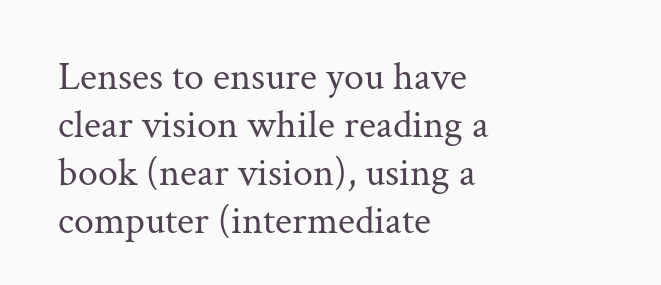Lenses to ensure you have clear vision while reading a book (near vision), using a computer (intermediate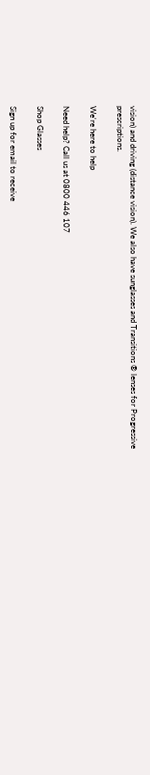vision) and driving (distance vision). We also have sunglasses and Transitions ® lenses for Progressive prescriptions.

We're here to help

Need help? Call us at 0800 446 107

Shop Glasses

Sign up for email to receive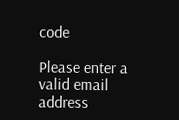code

Please enter a valid email address